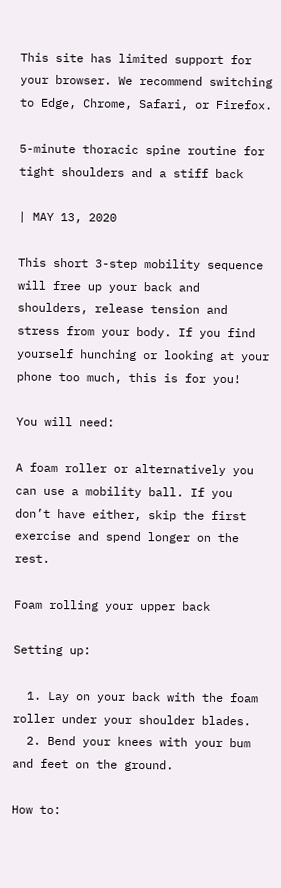This site has limited support for your browser. We recommend switching to Edge, Chrome, Safari, or Firefox.

5-minute thoracic spine routine for tight shoulders and a stiff back

| MAY 13, 2020

This short 3-step mobility sequence will free up your back and shoulders, release tension and stress from your body. If you find yourself hunching or looking at your phone too much, this is for you!

You will need:

A foam roller or alternatively you can use a mobility ball. If you don’t have either, skip the first exercise and spend longer on the rest.

Foam rolling your upper back

Setting up:

  1. Lay on your back with the foam roller under your shoulder blades.
  2. Bend your knees with your bum and feet on the ground.

How to: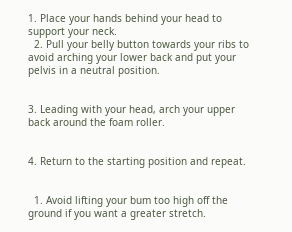1. Place your hands behind your head to support your neck.
  2. Pull your belly button towards your ribs to avoid arching your lower back and put your pelvis in a neutral position.


3. Leading with your head, arch your upper back around the foam roller.


4. Return to the starting position and repeat.


  1. Avoid lifting your bum too high off the ground if you want a greater stretch.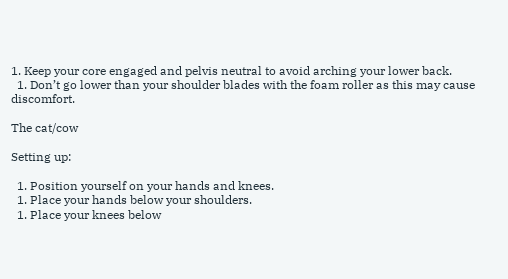1. Keep your core engaged and pelvis neutral to avoid arching your lower back.
  1. Don’t go lower than your shoulder blades with the foam roller as this may cause discomfort.

The cat/cow

Setting up:

  1. Position yourself on your hands and knees.
  1. Place your hands below your shoulders.
  1. Place your knees below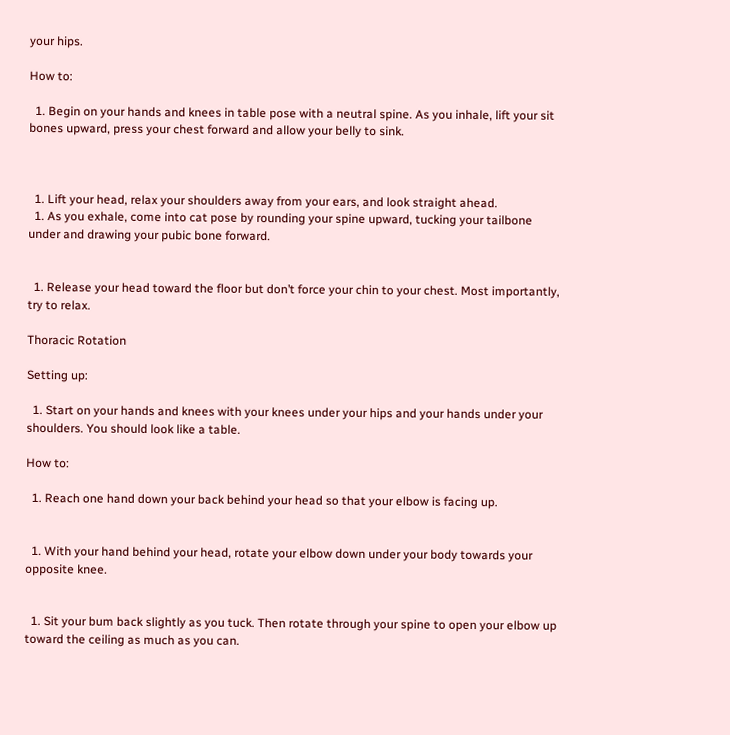your hips.

How to:

  1. Begin on your hands and knees in table pose with a neutral spine. As you inhale, lift your sit bones upward, press your chest forward and allow your belly to sink.



  1. Lift your head, relax your shoulders away from your ears, and look straight ahead.
  1. As you exhale, come into cat pose by rounding your spine upward, tucking your tailbone under and drawing your pubic bone forward.


  1. Release your head toward the floor but don’t force your chin to your chest. Most importantly, try to relax.

Thoracic Rotation

Setting up:

  1. Start on your hands and knees with your knees under your hips and your hands under your shoulders. You should look like a table.

How to:

  1. Reach one hand down your back behind your head so that your elbow is facing up.


  1. With your hand behind your head, rotate your elbow down under your body towards your opposite knee.


  1. Sit your bum back slightly as you tuck. Then rotate through your spine to open your elbow up toward the ceiling as much as you can.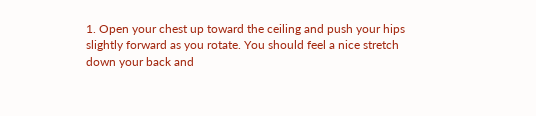1. Open your chest up toward the ceiling and push your hips slightly forward as you rotate. You should feel a nice stretch down your back and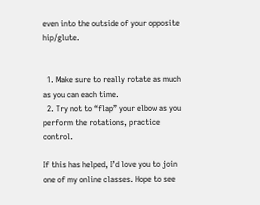even into the outside of your opposite hip/glute.


  1. Make sure to really rotate as much as you can each time.
  2. Try not to “flap” your elbow as you perform the rotations, practice control.

If this has helped, I’d love you to join one of my online classes. Hope to see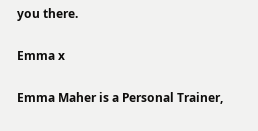you there.

Emma x

Emma Maher is a Personal Trainer,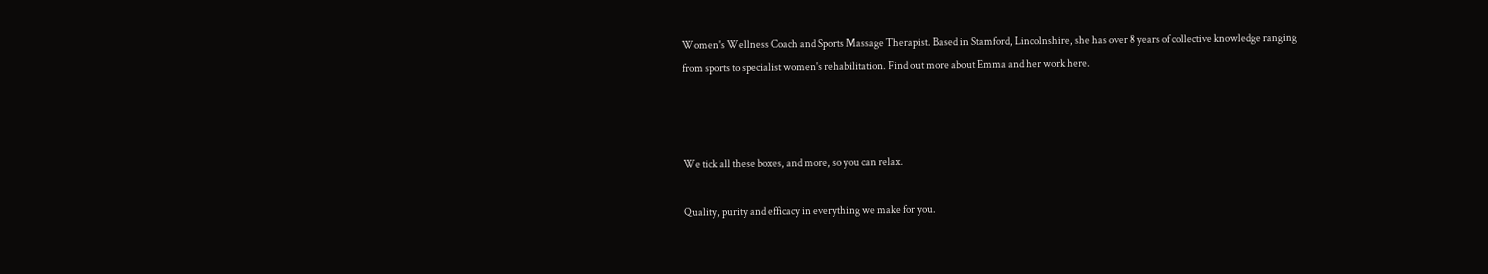Women's Wellness Coach and Sports Massage Therapist. Based in Stamford, Lincolnshire, she has over 8 years of collective knowledge ranging from sports to specialist women's rehabilitation. Find out more about Emma and her work here.



We tick all these boxes, and more, so you can relax.

Quality, purity and efficacy in everything we make for you.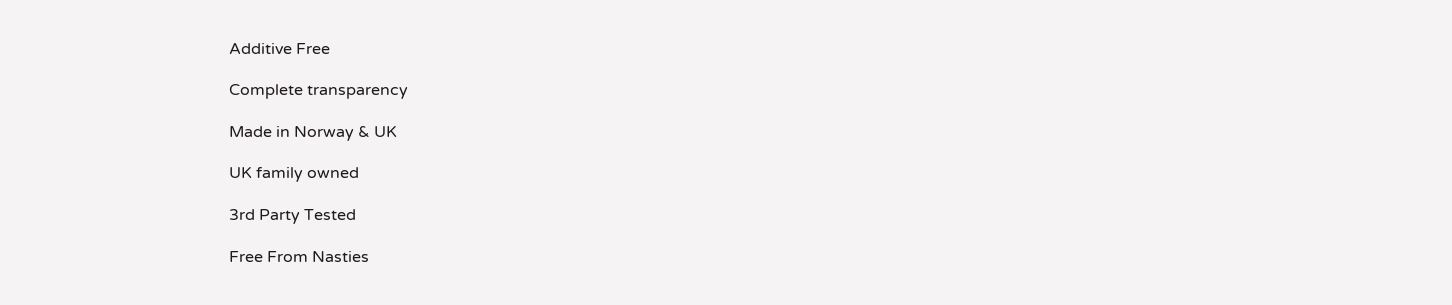Additive Free

Complete transparency

Made in Norway & UK

UK family owned

3rd Party Tested

Free From Nasties